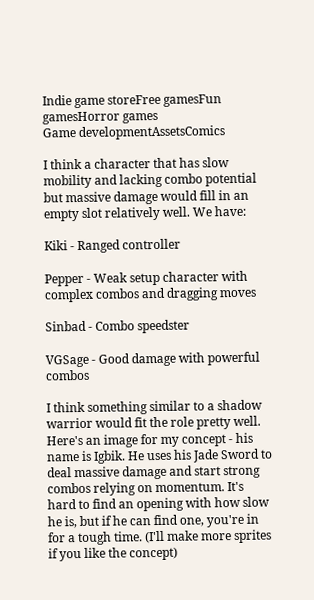Indie game storeFree gamesFun gamesHorror games
Game developmentAssetsComics

I think a character that has slow mobility and lacking combo potential but massive damage would fill in an empty slot relatively well. We have:

Kiki - Ranged controller

Pepper - Weak setup character with complex combos and dragging moves

Sinbad - Combo speedster

VGSage - Good damage with powerful combos

I think something similar to a shadow warrior would fit the role pretty well. Here's an image for my concept - his name is Igbik. He uses his Jade Sword to deal massive damage and start strong combos relying on momentum. It's hard to find an opening with how slow he is, but if he can find one, you're in for a tough time. (I'll make more sprites if you like the concept)